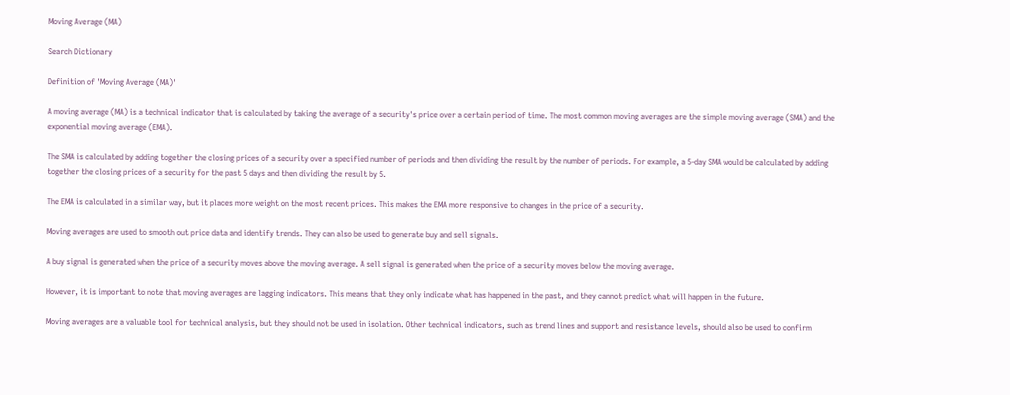Moving Average (MA)

Search Dictionary

Definition of 'Moving Average (MA)'

A moving average (MA) is a technical indicator that is calculated by taking the average of a security's price over a certain period of time. The most common moving averages are the simple moving average (SMA) and the exponential moving average (EMA).

The SMA is calculated by adding together the closing prices of a security over a specified number of periods and then dividing the result by the number of periods. For example, a 5-day SMA would be calculated by adding together the closing prices of a security for the past 5 days and then dividing the result by 5.

The EMA is calculated in a similar way, but it places more weight on the most recent prices. This makes the EMA more responsive to changes in the price of a security.

Moving averages are used to smooth out price data and identify trends. They can also be used to generate buy and sell signals.

A buy signal is generated when the price of a security moves above the moving average. A sell signal is generated when the price of a security moves below the moving average.

However, it is important to note that moving averages are lagging indicators. This means that they only indicate what has happened in the past, and they cannot predict what will happen in the future.

Moving averages are a valuable tool for technical analysis, but they should not be used in isolation. Other technical indicators, such as trend lines and support and resistance levels, should also be used to confirm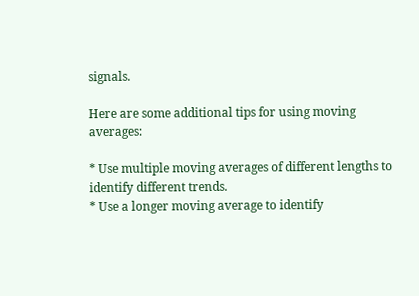signals.

Here are some additional tips for using moving averages:

* Use multiple moving averages of different lengths to identify different trends.
* Use a longer moving average to identify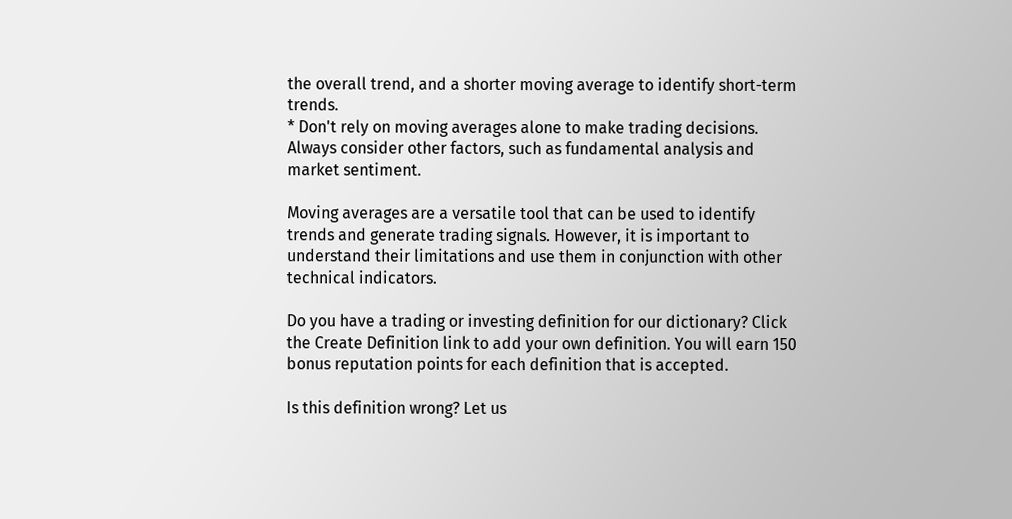the overall trend, and a shorter moving average to identify short-term trends.
* Don't rely on moving averages alone to make trading decisions. Always consider other factors, such as fundamental analysis and market sentiment.

Moving averages are a versatile tool that can be used to identify trends and generate trading signals. However, it is important to understand their limitations and use them in conjunction with other technical indicators.

Do you have a trading or investing definition for our dictionary? Click the Create Definition link to add your own definition. You will earn 150 bonus reputation points for each definition that is accepted.

Is this definition wrong? Let us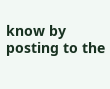know by posting to the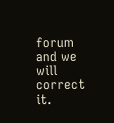forum and we will correct it.